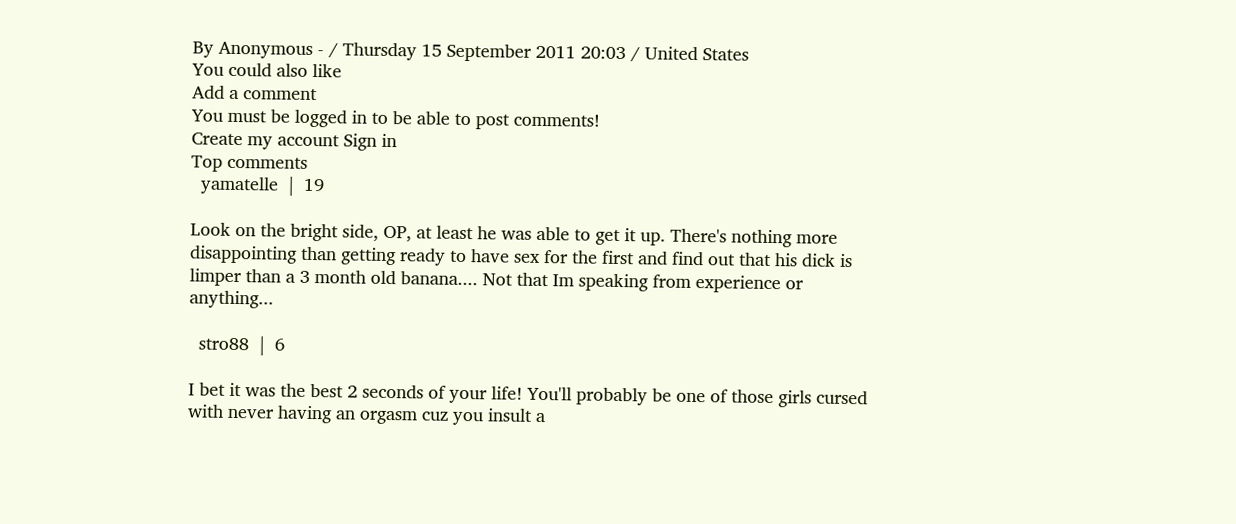By Anonymous - / Thursday 15 September 2011 20:03 / United States
You could also like
Add a comment
You must be logged in to be able to post comments!
Create my account Sign in
Top comments
  yamatelle  |  19

Look on the bright side, OP, at least he was able to get it up. There's nothing more disappointing than getting ready to have sex for the first and find out that his dick is limper than a 3 month old banana.... Not that Im speaking from experience or anything...

  stro88  |  6

I bet it was the best 2 seconds of your life! You'll probably be one of those girls cursed with never having an orgasm cuz you insult a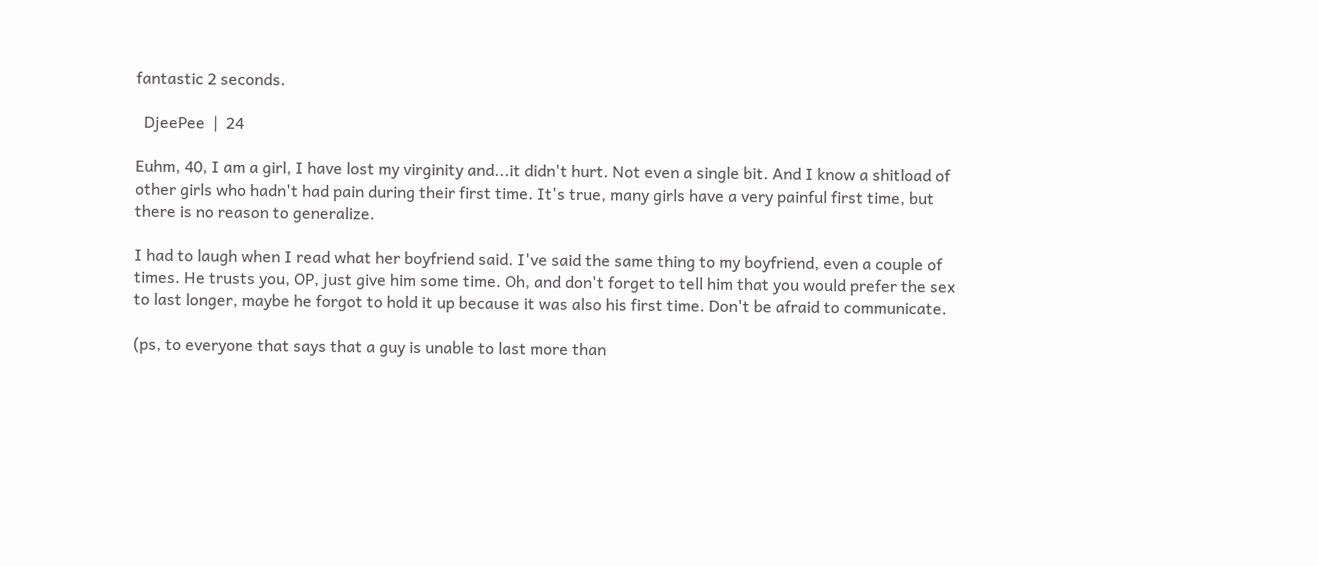fantastic 2 seconds.

  DjeePee  |  24

Euhm, 40, I am a girl, I have lost my virginity and...it didn't hurt. Not even a single bit. And I know a shitload of other girls who hadn't had pain during their first time. It's true, many girls have a very painful first time, but there is no reason to generalize.

I had to laugh when I read what her boyfriend said. I've said the same thing to my boyfriend, even a couple of times. He trusts you, OP, just give him some time. Oh, and don't forget to tell him that you would prefer the sex to last longer, maybe he forgot to hold it up because it was also his first time. Don't be afraid to communicate.

(ps, to everyone that says that a guy is unable to last more than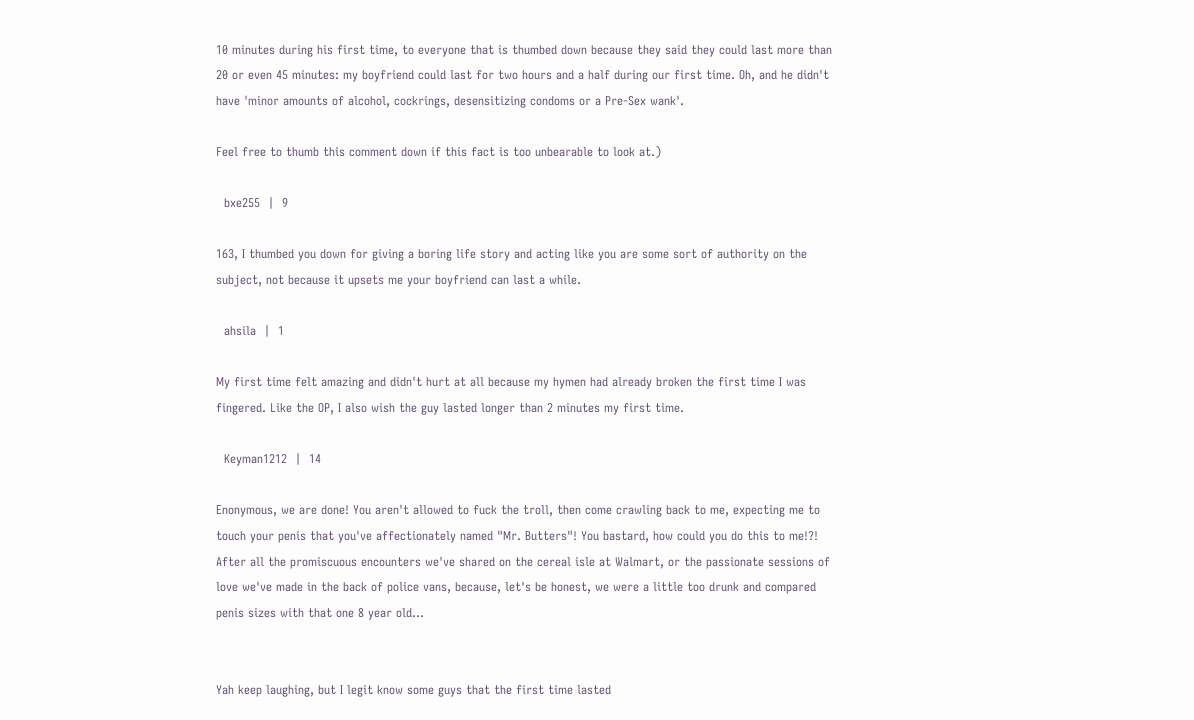10 minutes during his first time, to everyone that is thumbed down because they said they could last more than 20 or even 45 minutes: my boyfriend could last for two hours and a half during our first time. Oh, and he didn't have 'minor amounts of alcohol, cockrings, desensitizing condoms or a Pre-Sex wank'.

Feel free to thumb this comment down if this fact is too unbearable to look at.)

  bxe255  |  9

163, I thumbed you down for giving a boring life story and acting like you are some sort of authority on the subject, not because it upsets me your boyfriend can last a while.

  ahsila  |  1

My first time felt amazing and didn't hurt at all because my hymen had already broken the first time I was fingered. Like the OP, I also wish the guy lasted longer than 2 minutes my first time.

  Keyman1212  |  14

Enonymous, we are done! You aren't allowed to fuck the troll, then come crawling back to me, expecting me to touch your penis that you've affectionately named "Mr. Butters"! You bastard, how could you do this to me!?! After all the promiscuous encounters we've shared on the cereal isle at Walmart, or the passionate sessions of love we've made in the back of police vans, because, let's be honest, we were a little too drunk and compared penis sizes with that one 8 year old...


Yah keep laughing, but I legit know some guys that the first time lasted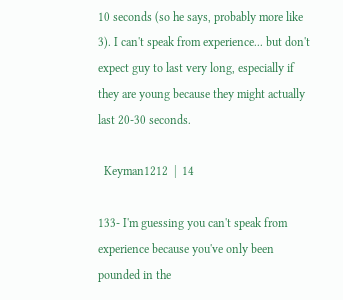10 seconds (so he says, probably more like 3). I can't speak from experience... but don't expect guy to last very long, especially if they are young because they might actually last 20-30 seconds.

  Keyman1212  |  14

133- I'm guessing you can't speak from experience because you've only been pounded in the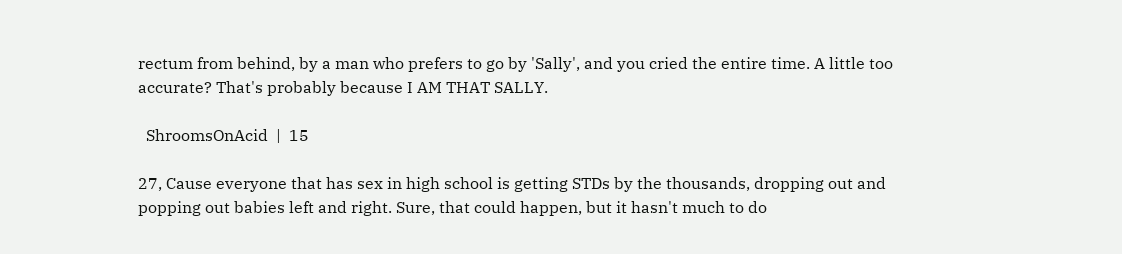rectum from behind, by a man who prefers to go by 'Sally', and you cried the entire time. A little too accurate? That's probably because I AM THAT SALLY.

  ShroomsOnAcid  |  15

27, Cause everyone that has sex in high school is getting STDs by the thousands, dropping out and popping out babies left and right. Sure, that could happen, but it hasn't much to do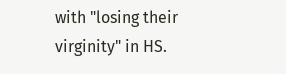with "losing their virginity" in HS.